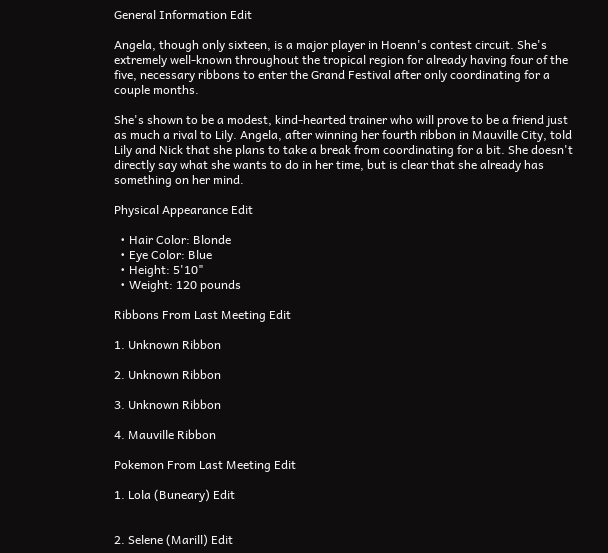General Information Edit

Angela, though only sixteen, is a major player in Hoenn's contest circuit. She's extremely well-known throughout the tropical region for already having four of the five, necessary ribbons to enter the Grand Festival after only coordinating for a couple months.

She's shown to be a modest, kind-hearted trainer who will prove to be a friend just as much a rival to Lily. Angela, after winning her fourth ribbon in Mauville City, told Lily and Nick that she plans to take a break from coordinating for a bit. She doesn't directly say what she wants to do in her time, but is clear that she already has something on her mind.

Physical Appearance Edit

  • Hair Color: Blonde
  • Eye Color: Blue
  • Height: 5'10"
  • Weight: 120 pounds

Ribbons From Last Meeting Edit

1. Unknown Ribbon

2. Unknown Ribbon

3. Unknown Ribbon

4. Mauville Ribbon

Pokemon From Last Meeting Edit

1. Lola (Buneary) Edit


2. Selene (Marill) Edit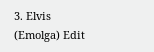3. Elvis (Emolga) Edit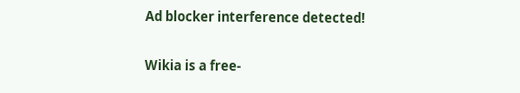Ad blocker interference detected!

Wikia is a free-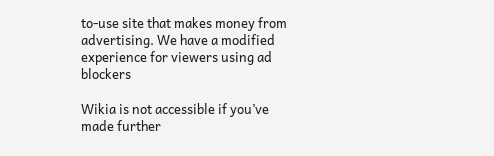to-use site that makes money from advertising. We have a modified experience for viewers using ad blockers

Wikia is not accessible if you’ve made further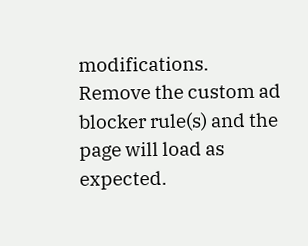modifications. Remove the custom ad blocker rule(s) and the page will load as expected.